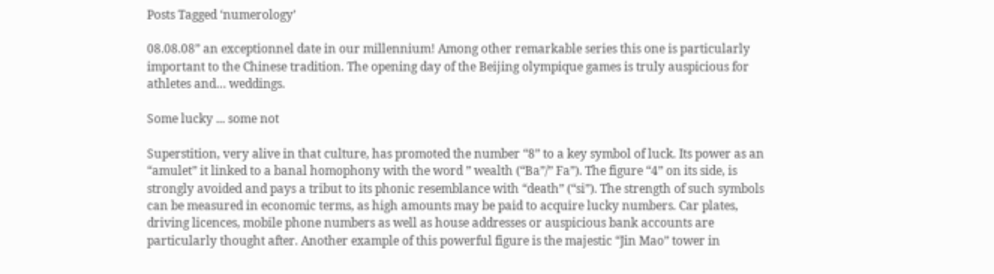Posts Tagged ‘numerology’

08.08.08” an exceptionnel date in our millennium! Among other remarkable series this one is particularly important to the Chinese tradition. The opening day of the Beijing olympique games is truly auspicious for athletes and… weddings.

Some lucky ... some not

Superstition, very alive in that culture, has promoted the number “8” to a key symbol of luck. Its power as an “amulet” it linked to a banal homophony with the word ” wealth (“Ba”/” Fa”). The figure “4” on its side, is strongly avoided and pays a tribut to its phonic resemblance with “death” (“si”). The strength of such symbols can be measured in economic terms, as high amounts may be paid to acquire lucky numbers. Car plates, driving licences, mobile phone numbers as well as house addresses or auspicious bank accounts are particularly thought after. Another example of this powerful figure is the majestic “Jin Mao” tower in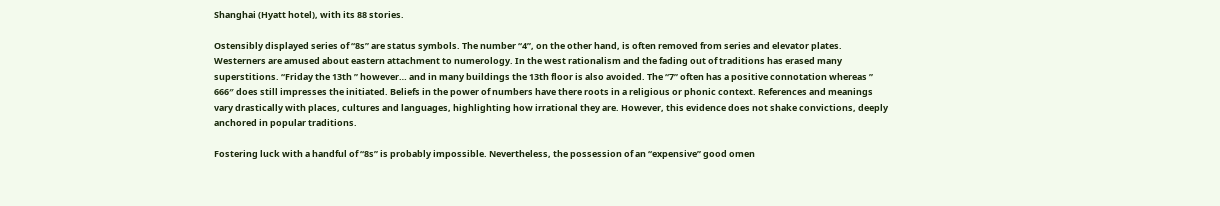Shanghai (Hyatt hotel), with its 88 stories.

Ostensibly displayed series of “8s” are status symbols. The number “4”, on the other hand, is often removed from series and elevator plates. Westerners are amused about eastern attachment to numerology. In the west rationalism and the fading out of traditions has erased many superstitions. “Friday the 13th ” however… and in many buildings the 13th floor is also avoided. The “7” often has a positive connotation whereas ” 666″ does still impresses the initiated. Beliefs in the power of numbers have there roots in a religious or phonic context. References and meanings vary drastically with places, cultures and languages, highlighting how irrational they are. However, this evidence does not shake convictions, deeply anchored in popular traditions.

Fostering luck with a handful of “8s” is probably impossible. Nevertheless, the possession of an “expensive” good omen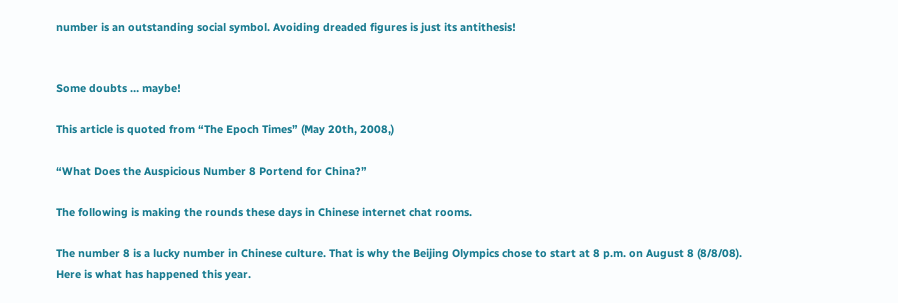number is an outstanding social symbol. Avoiding dreaded figures is just its antithesis!


Some doubts … maybe!

This article is quoted from “The Epoch Times” (May 20th, 2008,)

“What Does the Auspicious Number 8 Portend for China?”

The following is making the rounds these days in Chinese internet chat rooms.

The number 8 is a lucky number in Chinese culture. That is why the Beijing Olympics chose to start at 8 p.m. on August 8 (8/8/08). Here is what has happened this year.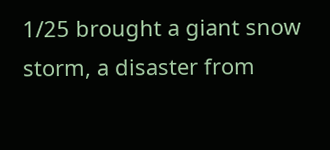1/25 brought a giant snow storm, a disaster from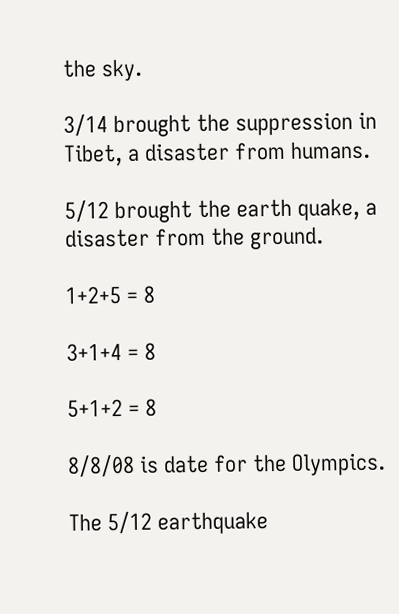the sky.

3/14 brought the suppression in Tibet, a disaster from humans.

5/12 brought the earth quake, a disaster from the ground.

1+2+5 = 8

3+1+4 = 8

5+1+2 = 8

8/8/08 is date for the Olympics.

The 5/12 earthquake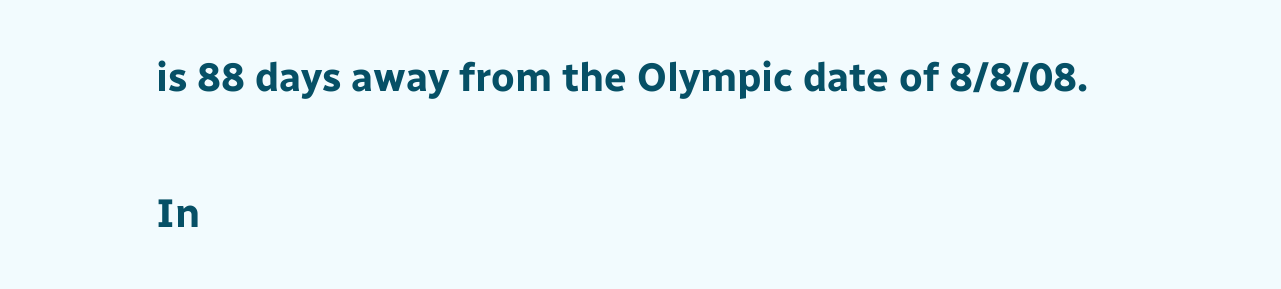is 88 days away from the Olympic date of 8/8/08.

In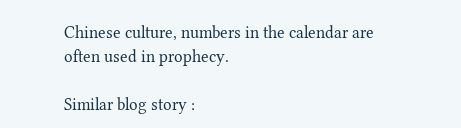Chinese culture, numbers in the calendar are often used in prophecy.

Similar blog story :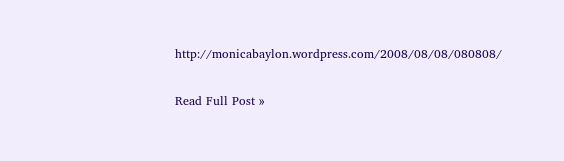http://monicabaylon.wordpress.com/2008/08/08/080808/

Read Full Post »